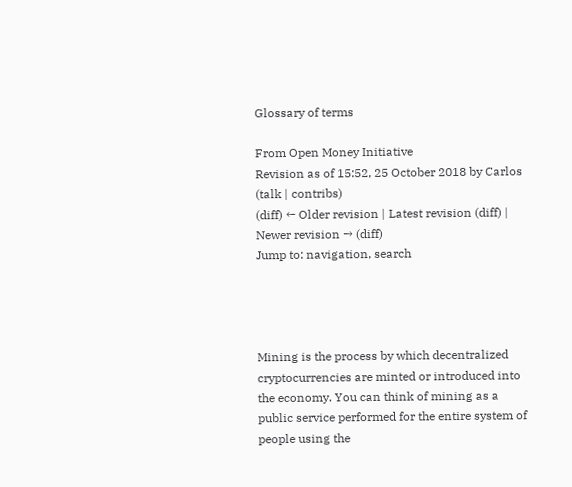Glossary of terms

From Open Money Initiative
Revision as of 15:52, 25 October 2018 by Carlos (talk | contribs)
(diff) ← Older revision | Latest revision (diff) | Newer revision → (diff)
Jump to: navigation, search




Mining is the process by which decentralized cryptocurrencies are minted or introduced into the economy. You can think of mining as a public service performed for the entire system of people using the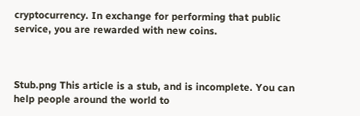cryptocurrency. In exchange for performing that public service, you are rewarded with new coins.



Stub.png This article is a stub, and is incomplete. You can help people around the world to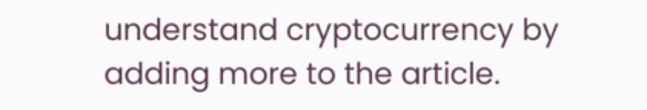understand cryptocurrency by adding more to the article.